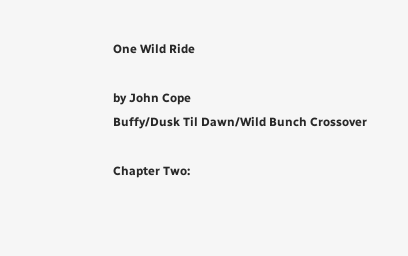One Wild Ride

by John Cope
Buffy/Dusk Til Dawn/Wild Bunch Crossover

Chapter Two: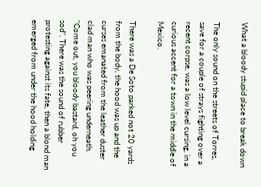What a bloody stupid place to break down

The only sound on the streets of Torres, save for a couple of strays fighting over a recent corpse, was a low level cursing, in a curious accent for a town in the middle of Mexico.

There was a De Soto parked not 20 yards from the body, the hood was up and the curses emanated from the leather duster clad man who was peering underneath. "Come out, you bloody bastard, oh you sod". There was the sound of rubber protesting against its fate, then a blond man emerged from under the hood holding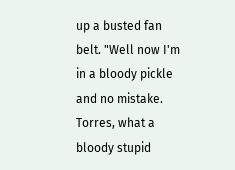up a busted fan belt. "Well now I'm in a bloody pickle and no mistake. Torres, what a bloody stupid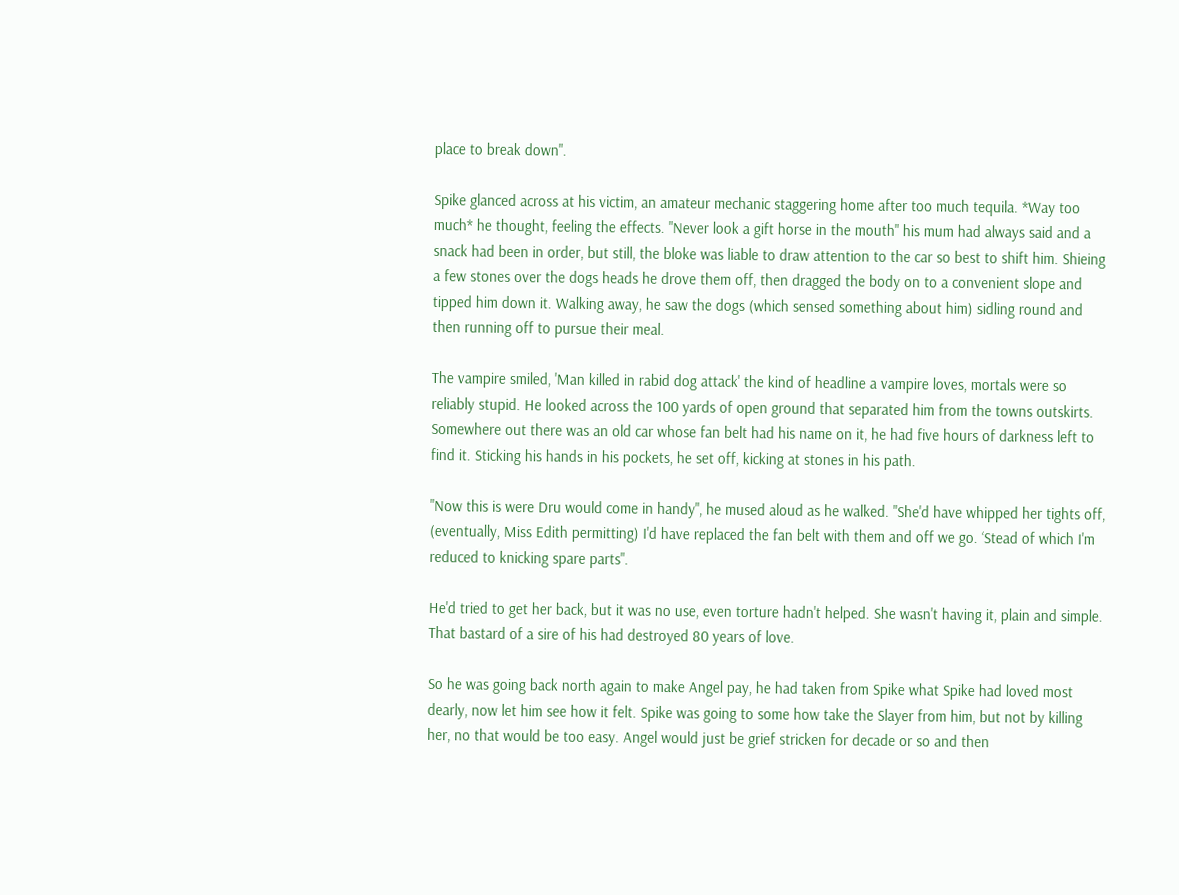place to break down".

Spike glanced across at his victim, an amateur mechanic staggering home after too much tequila. *Way too much* he thought, feeling the effects. "Never look a gift horse in the mouth" his mum had always said and a snack had been in order, but still, the bloke was liable to draw attention to the car so best to shift him. Shieing a few stones over the dogs heads he drove them off, then dragged the body on to a convenient slope and tipped him down it. Walking away, he saw the dogs (which sensed something about him) sidling round and then running off to pursue their meal.

The vampire smiled, 'Man killed in rabid dog attack' the kind of headline a vampire loves, mortals were so reliably stupid. He looked across the 100 yards of open ground that separated him from the towns outskirts. Somewhere out there was an old car whose fan belt had his name on it, he had five hours of darkness left to find it. Sticking his hands in his pockets, he set off, kicking at stones in his path.

"Now this is were Dru would come in handy", he mused aloud as he walked. "She'd have whipped her tights off, (eventually, Miss Edith permitting) I'd have replaced the fan belt with them and off we go. ‘Stead of which I'm reduced to knicking spare parts".

He'd tried to get her back, but it was no use, even torture hadn't helped. She wasn't having it, plain and simple. That bastard of a sire of his had destroyed 80 years of love.

So he was going back north again to make Angel pay, he had taken from Spike what Spike had loved most dearly, now let him see how it felt. Spike was going to some how take the Slayer from him, but not by killing her, no that would be too easy. Angel would just be grief stricken for decade or so and then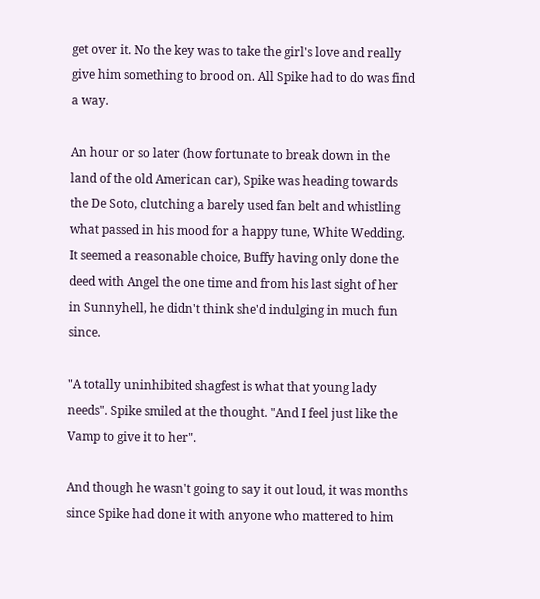get over it. No the key was to take the girl's love and really give him something to brood on. All Spike had to do was find a way.

An hour or so later (how fortunate to break down in the land of the old American car), Spike was heading towards the De Soto, clutching a barely used fan belt and whistling what passed in his mood for a happy tune, White Wedding. It seemed a reasonable choice, Buffy having only done the deed with Angel the one time and from his last sight of her in Sunnyhell, he didn't think she'd indulging in much fun since.

"A totally uninhibited shagfest is what that young lady needs". Spike smiled at the thought. "And I feel just like the Vamp to give it to her".

And though he wasn't going to say it out loud, it was months since Spike had done it with anyone who mattered to him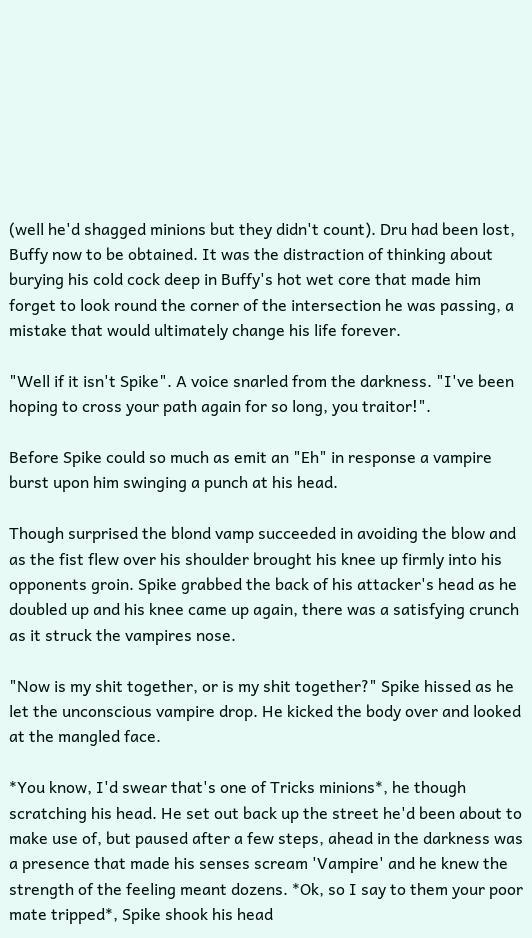(well he'd shagged minions but they didn't count). Dru had been lost, Buffy now to be obtained. It was the distraction of thinking about burying his cold cock deep in Buffy's hot wet core that made him forget to look round the corner of the intersection he was passing, a mistake that would ultimately change his life forever.

"Well if it isn't Spike". A voice snarled from the darkness. "I've been hoping to cross your path again for so long, you traitor!".

Before Spike could so much as emit an "Eh" in response a vampire burst upon him swinging a punch at his head.

Though surprised the blond vamp succeeded in avoiding the blow and as the fist flew over his shoulder brought his knee up firmly into his opponents groin. Spike grabbed the back of his attacker's head as he doubled up and his knee came up again, there was a satisfying crunch as it struck the vampires nose.

"Now is my shit together, or is my shit together?" Spike hissed as he let the unconscious vampire drop. He kicked the body over and looked at the mangled face.

*You know, I'd swear that's one of Tricks minions*, he though scratching his head. He set out back up the street he'd been about to make use of, but paused after a few steps, ahead in the darkness was a presence that made his senses scream 'Vampire' and he knew the strength of the feeling meant dozens. *Ok, so I say to them your poor mate tripped*, Spike shook his head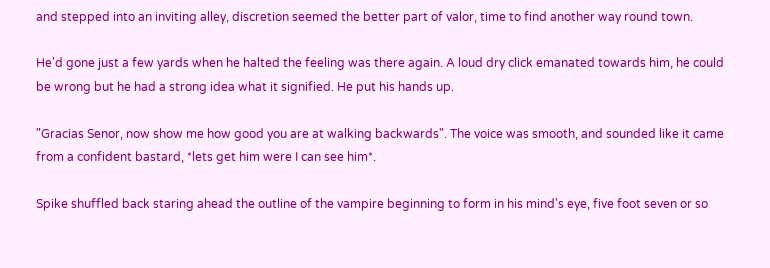and stepped into an inviting alley, discretion seemed the better part of valor, time to find another way round town.

He'd gone just a few yards when he halted the feeling was there again. A loud dry click emanated towards him, he could be wrong but he had a strong idea what it signified. He put his hands up.

"Gracias Senor, now show me how good you are at walking backwards". The voice was smooth, and sounded like it came from a confident bastard, *lets get him were I can see him*.

Spike shuffled back staring ahead the outline of the vampire beginning to form in his mind's eye, five foot seven or so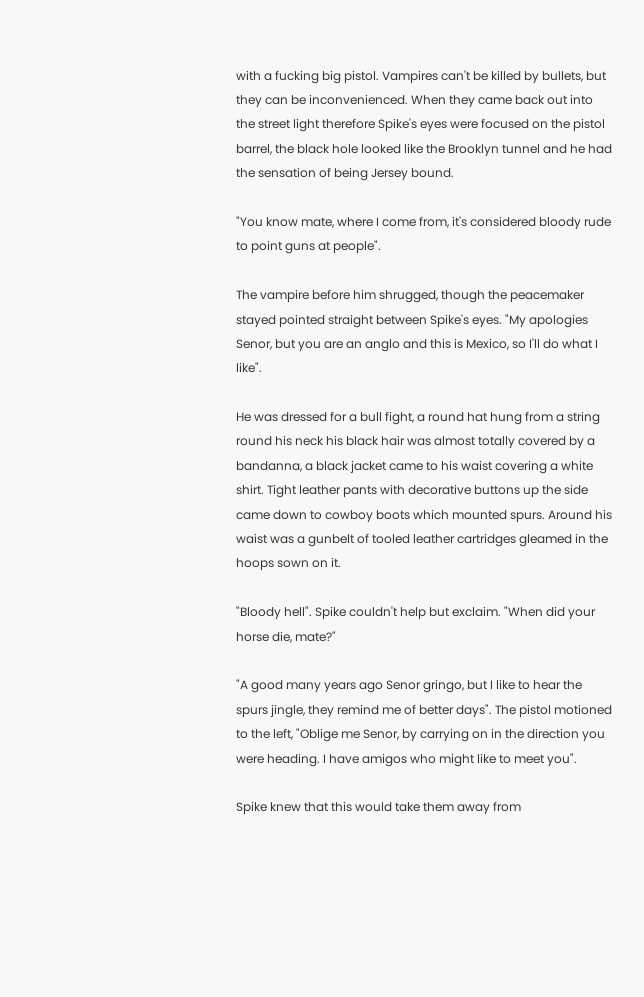with a fucking big pistol. Vampires can't be killed by bullets, but they can be inconvenienced. When they came back out into the street light therefore Spike's eyes were focused on the pistol barrel, the black hole looked like the Brooklyn tunnel and he had the sensation of being Jersey bound.

"You know mate, where I come from, it's considered bloody rude to point guns at people".

The vampire before him shrugged, though the peacemaker stayed pointed straight between Spike's eyes. "My apologies Senor, but you are an anglo and this is Mexico, so I'll do what I like".

He was dressed for a bull fight, a round hat hung from a string round his neck his black hair was almost totally covered by a bandanna, a black jacket came to his waist covering a white shirt. Tight leather pants with decorative buttons up the side came down to cowboy boots which mounted spurs. Around his waist was a gunbelt of tooled leather cartridges gleamed in the hoops sown on it.

"Bloody hell". Spike couldn't help but exclaim. "When did your horse die, mate?"

"A good many years ago Senor gringo, but I like to hear the spurs jingle, they remind me of better days". The pistol motioned to the left, "Oblige me Senor, by carrying on in the direction you were heading. I have amigos who might like to meet you".

Spike knew that this would take them away from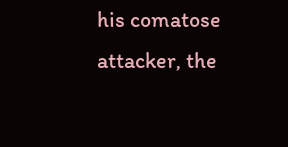his comatose attacker, the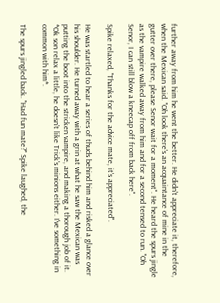further away from him he went the better. He didn't appreciate it, therefore, when the Mexican said. "Oh look there's an acquaintance of mine in the gutter over there, please Senor wait for a moment". He heard the spurs jingle as the vampire walked away from him and for a second tensed to run. "Oh Senor, I can still blow a kneecap off from back here".

Spike relaxed, "Thanks for the advice mate, it's appreciated".

He was startled to hear a series of thuds behind him and risked a glance over his shoulder. He turned away with a grin at what he saw the Mexican was putting the boot into the stricken vampire, and making a thorough job of it. *Ok son relax a little, he doesn't like Trick's minions either. I've something in common with him*.

The spurs jingled back. "Had fun mate?" Spike laughed, the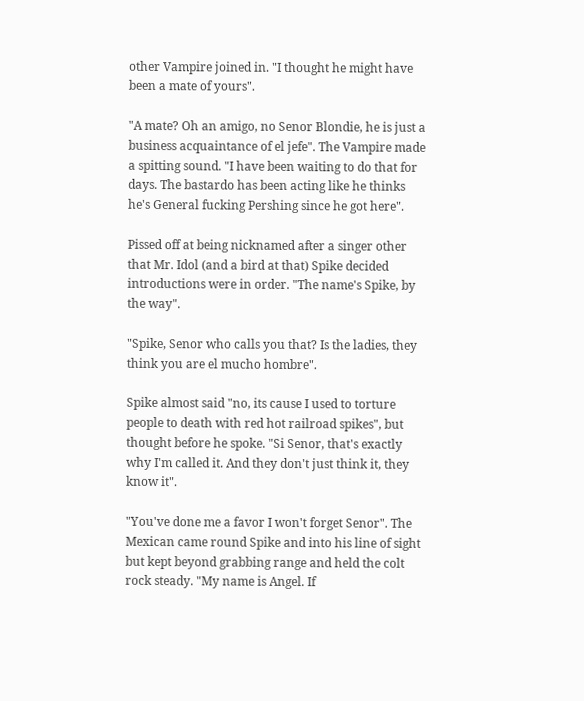other Vampire joined in. "I thought he might have been a mate of yours".

"A mate? Oh an amigo, no Senor Blondie, he is just a business acquaintance of el jefe". The Vampire made a spitting sound. "I have been waiting to do that for days. The bastardo has been acting like he thinks he's General fucking Pershing since he got here".

Pissed off at being nicknamed after a singer other that Mr. Idol (and a bird at that) Spike decided introductions were in order. "The name's Spike, by the way".

"Spike, Senor who calls you that? Is the ladies, they think you are el mucho hombre".

Spike almost said "no, its cause I used to torture people to death with red hot railroad spikes", but thought before he spoke. "Si Senor, that's exactly why I'm called it. And they don't just think it, they know it".

"You've done me a favor I won't forget Senor". The Mexican came round Spike and into his line of sight but kept beyond grabbing range and held the colt rock steady. "My name is Angel. If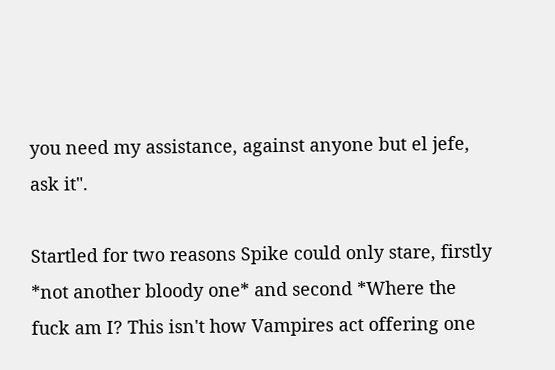you need my assistance, against anyone but el jefe, ask it".

Startled for two reasons Spike could only stare, firstly *not another bloody one* and second *Where the fuck am I? This isn't how Vampires act offering one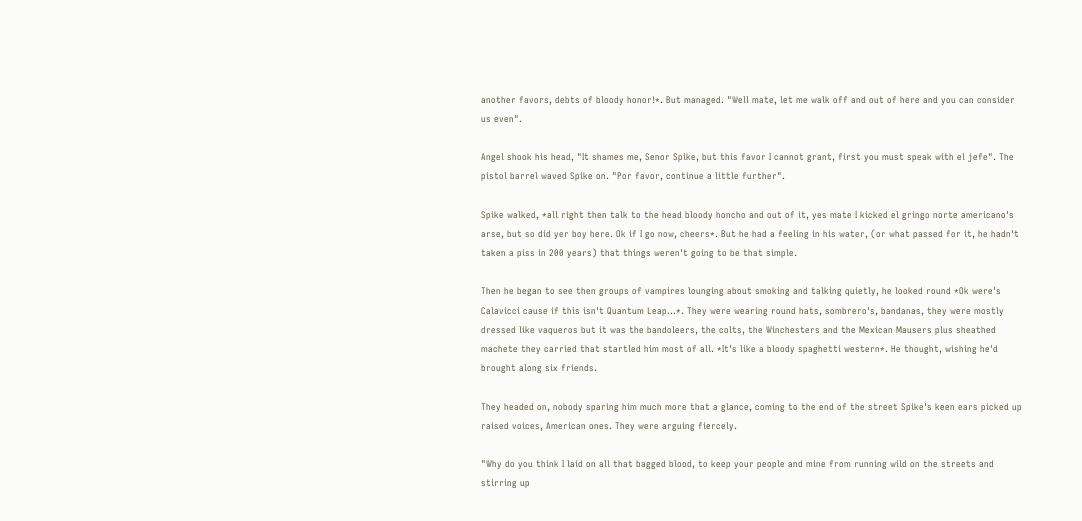another favors, debts of bloody honor!*. But managed. "Well mate, let me walk off and out of here and you can consider us even".

Angel shook his head, "It shames me, Senor Spike, but this favor I cannot grant, first you must speak with el jefe". The pistol barrel waved Spike on. "Por favor, continue a little further".

Spike walked, *all right then talk to the head bloody honcho and out of it, yes mate I kicked el gringo norte americano's arse, but so did yer boy here. Ok if I go now, cheers*. But he had a feeling in his water, (or what passed for it, he hadn't taken a piss in 200 years) that things weren't going to be that simple.

Then he began to see then groups of vampires lounging about smoking and talking quietly, he looked round *Ok were's Calavicci cause if this isn't Quantum Leap...*. They were wearing round hats, sombrero's, bandanas, they were mostly dressed like vaqueros but it was the bandoleers, the colts, the Winchesters and the Mexican Mausers plus sheathed machete they carried that startled him most of all. *It's like a bloody spaghetti western*. He thought, wishing he'd brought along six friends.

They headed on, nobody sparing him much more that a glance, coming to the end of the street Spike's keen ears picked up raised voices, American ones. They were arguing fiercely.

"Why do you think I laid on all that bagged blood, to keep your people and mine from running wild on the streets and stirring up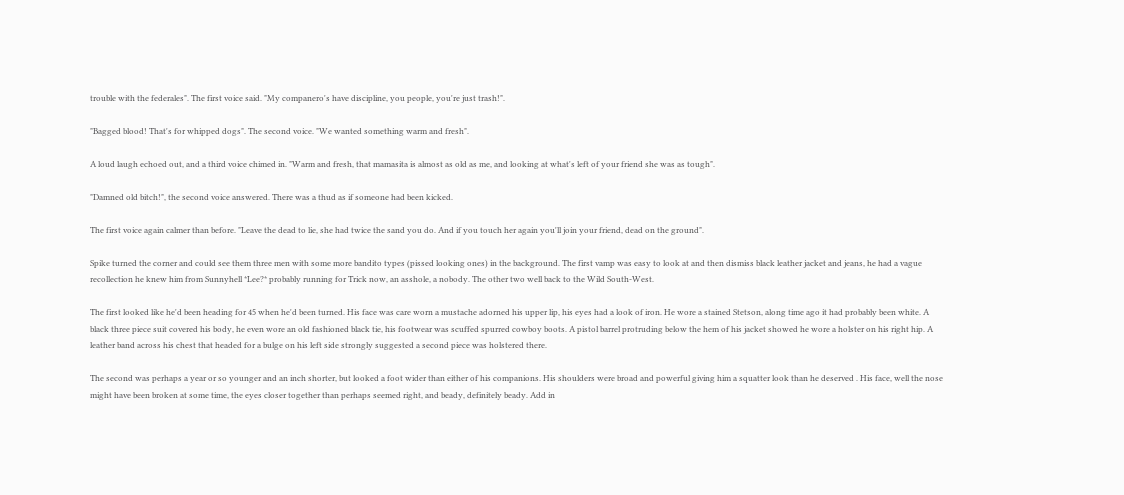trouble with the federales". The first voice said. "My companero's have discipline, you people, you're just trash!".

"Bagged blood! That's for whipped dogs". The second voice. "We wanted something warm and fresh".

A loud laugh echoed out, and a third voice chimed in. "Warm and fresh, that mamasita is almost as old as me, and looking at what's left of your friend she was as tough".

"Damned old bitch!", the second voice answered. There was a thud as if someone had been kicked.

The first voice again calmer than before. "Leave the dead to lie, she had twice the sand you do. And if you touch her again you'll join your friend, dead on the ground".

Spike turned the corner and could see them three men with some more bandito types (pissed looking ones) in the background. The first vamp was easy to look at and then dismiss black leather jacket and jeans, he had a vague recollection he knew him from Sunnyhell *Lee?* probably running for Trick now, an asshole, a nobody. The other two well back to the Wild South-West.

The first looked like he'd been heading for 45 when he'd been turned. His face was care worn a mustache adorned his upper lip, his eyes had a look of iron. He wore a stained Stetson, along time ago it had probably been white. A black three piece suit covered his body, he even wore an old fashioned black tie, his footwear was scuffed spurred cowboy boots. A pistol barrel protruding below the hem of his jacket showed he wore a holster on his right hip. A leather band across his chest that headed for a bulge on his left side strongly suggested a second piece was holstered there.

The second was perhaps a year or so younger and an inch shorter, but looked a foot wider than either of his companions. His shoulders were broad and powerful giving him a squatter look than he deserved . His face, well the nose might have been broken at some time, the eyes closer together than perhaps seemed right, and beady, definitely beady. Add in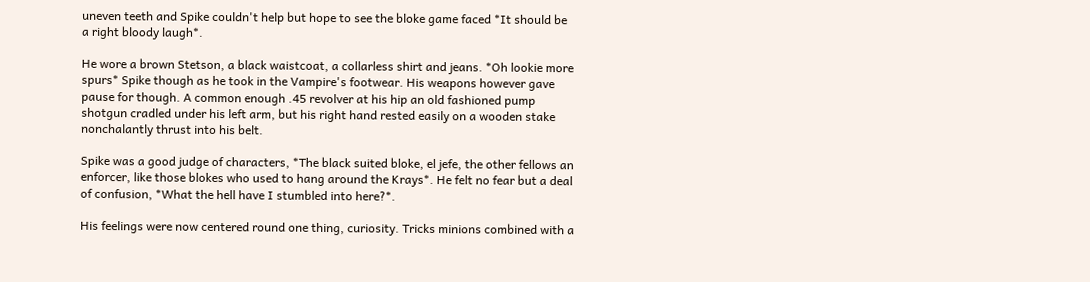uneven teeth and Spike couldn't help but hope to see the bloke game faced *It should be a right bloody laugh*.

He wore a brown Stetson, a black waistcoat, a collarless shirt and jeans. *Oh lookie more spurs* Spike though as he took in the Vampire's footwear. His weapons however gave pause for though. A common enough .45 revolver at his hip an old fashioned pump shotgun cradled under his left arm, but his right hand rested easily on a wooden stake nonchalantly thrust into his belt.

Spike was a good judge of characters, *The black suited bloke, el jefe, the other fellows an enforcer, like those blokes who used to hang around the Krays*. He felt no fear but a deal of confusion, *What the hell have I stumbled into here?*.

His feelings were now centered round one thing, curiosity. Tricks minions combined with a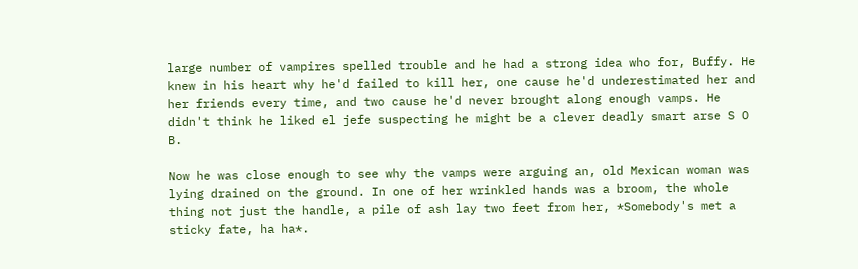large number of vampires spelled trouble and he had a strong idea who for, Buffy. He knew in his heart why he'd failed to kill her, one cause he'd underestimated her and her friends every time, and two cause he'd never brought along enough vamps. He didn't think he liked el jefe suspecting he might be a clever deadly smart arse S O B.

Now he was close enough to see why the vamps were arguing an, old Mexican woman was lying drained on the ground. In one of her wrinkled hands was a broom, the whole thing not just the handle, a pile of ash lay two feet from her, *Somebody's met a sticky fate, ha ha*.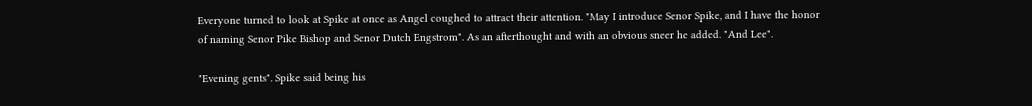Everyone turned to look at Spike at once as Angel coughed to attract their attention. "May I introduce Senor Spike, and I have the honor of naming Senor Pike Bishop and Senor Dutch Engstrom". As an afterthought and with an obvious sneer he added. "And Lee".

"Evening gents". Spike said being his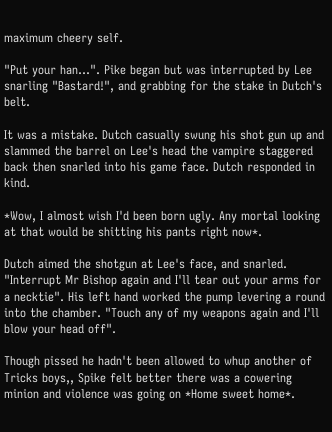maximum cheery self.

"Put your han...". Pike began but was interrupted by Lee snarling "Bastard!", and grabbing for the stake in Dutch's belt.

It was a mistake. Dutch casually swung his shot gun up and slammed the barrel on Lee's head the vampire staggered back then snarled into his game face. Dutch responded in kind.

*Wow, I almost wish I'd been born ugly. Any mortal looking at that would be shitting his pants right now*.

Dutch aimed the shotgun at Lee's face, and snarled. "Interrupt Mr Bishop again and I'll tear out your arms for a necktie". His left hand worked the pump levering a round into the chamber. "Touch any of my weapons again and I'll blow your head off".

Though pissed he hadn't been allowed to whup another of Tricks boys,, Spike felt better there was a cowering minion and violence was going on *Home sweet home*.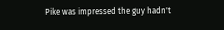Pike was impressed the guy hadn't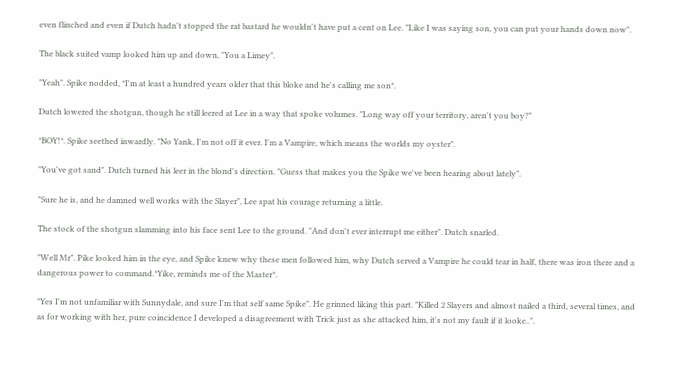even flinched and even if Dutch hadn't stopped the rat bastard he wouldn't have put a cent on Lee. "Like I was saying son, you can put your hands down now".

The black suited vamp looked him up and down, "You a Limey".

"Yeah". Spike nodded, *I'm at least a hundred years older that this bloke and he's calling me son*.

Dutch lowered the shotgun, though he still leered at Lee in a way that spoke volumes. "Long way off your territory, aren't you boy?"

*BOY!*. Spike seethed inwardly. "No Yank, I'm not off it ever. I'm a Vampire, which means the worlds my oyster".

"You've got sand". Dutch turned his leer in the blond's direction. "Guess that makes you the Spike we've been hearing about lately".

"Sure he is, and he damned well works with the Slayer", Lee spat his courage returning a little.

The stock of the shotgun slamming into his face sent Lee to the ground. "And don't ever interrupt me either". Dutch snarled.

"Well Mr". Pike looked him in the eye, and Spike knew why these men followed him, why Dutch served a Vampire he could tear in half, there was iron there and a dangerous power to command.*Yike, reminds me of the Master*.

"Yes I'm not unfamiliar with Sunnydale, and sure I'm that self same Spike". He grinned liking this part. "Killed 2 Slayers and almost nailed a third, several times, and as for working with her, pure coincidence I developed a disagreement with Trick just as she attacked him, it's not my fault if it looke..".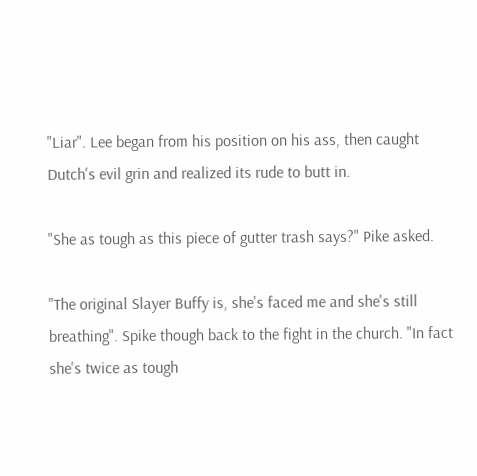"Liar". Lee began from his position on his ass, then caught Dutch's evil grin and realized its rude to butt in.

"She as tough as this piece of gutter trash says?" Pike asked.

"The original Slayer Buffy is, she's faced me and she's still breathing". Spike though back to the fight in the church. "In fact she's twice as tough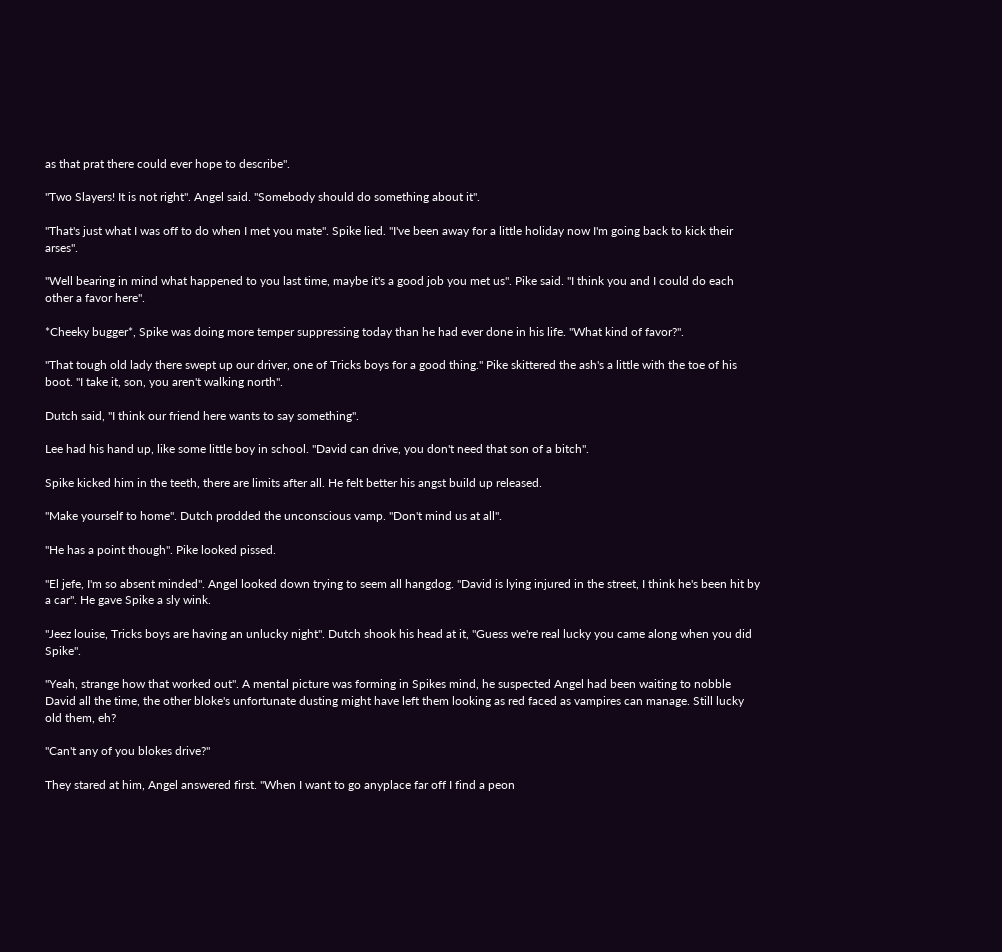as that prat there could ever hope to describe".

"Two Slayers! It is not right". Angel said. "Somebody should do something about it".

"That's just what I was off to do when I met you mate". Spike lied. "I've been away for a little holiday now I'm going back to kick their arses".

"Well bearing in mind what happened to you last time, maybe it's a good job you met us". Pike said. "I think you and I could do each other a favor here".

*Cheeky bugger*, Spike was doing more temper suppressing today than he had ever done in his life. "What kind of favor?".

"That tough old lady there swept up our driver, one of Tricks boys for a good thing." Pike skittered the ash's a little with the toe of his boot. "I take it, son, you aren't walking north".

Dutch said, "I think our friend here wants to say something".

Lee had his hand up, like some little boy in school. "David can drive, you don't need that son of a bitch".

Spike kicked him in the teeth, there are limits after all. He felt better his angst build up released.

"Make yourself to home". Dutch prodded the unconscious vamp. "Don't mind us at all".

"He has a point though". Pike looked pissed.

"El jefe, I'm so absent minded". Angel looked down trying to seem all hangdog. "David is lying injured in the street, I think he's been hit by a car". He gave Spike a sly wink.

"Jeez louise, Tricks boys are having an unlucky night". Dutch shook his head at it, "Guess we're real lucky you came along when you did Spike".

"Yeah, strange how that worked out". A mental picture was forming in Spikes mind, he suspected Angel had been waiting to nobble David all the time, the other bloke's unfortunate dusting might have left them looking as red faced as vampires can manage. Still lucky old them, eh?

"Can't any of you blokes drive?"

They stared at him, Angel answered first. "When I want to go anyplace far off I find a peon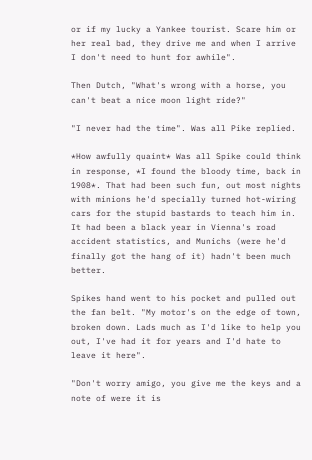or if my lucky a Yankee tourist. Scare him or her real bad, they drive me and when I arrive I don't need to hunt for awhile".

Then Dutch, "What's wrong with a horse, you can't beat a nice moon light ride?"

"I never had the time". Was all Pike replied.

*How awfully quaint* Was all Spike could think in response, *I found the bloody time, back in 1908*. That had been such fun, out most nights with minions he'd specially turned hot-wiring cars for the stupid bastards to teach him in. It had been a black year in Vienna's road accident statistics, and Munichs (were he'd finally got the hang of it) hadn't been much better.

Spikes hand went to his pocket and pulled out the fan belt. "My motor's on the edge of town, broken down. Lads much as I'd like to help you out, I've had it for years and I'd hate to leave it here".

"Don't worry amigo, you give me the keys and a note of were it is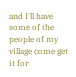and I'll have some of the people of my village come get it for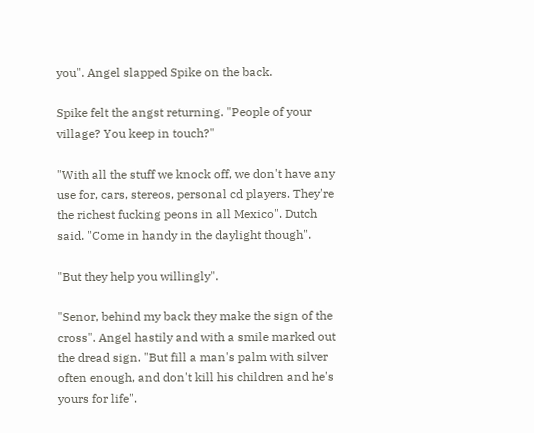you". Angel slapped Spike on the back.

Spike felt the angst returning. "People of your village? You keep in touch?"

"With all the stuff we knock off, we don't have any use for, cars, stereos, personal cd players. They're the richest fucking peons in all Mexico". Dutch said. "Come in handy in the daylight though".

"But they help you willingly".

"Senor, behind my back they make the sign of the cross". Angel hastily and with a smile marked out the dread sign. "But fill a man's palm with silver often enough, and don't kill his children and he's yours for life".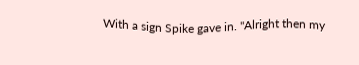With a sign Spike gave in. "Alright then my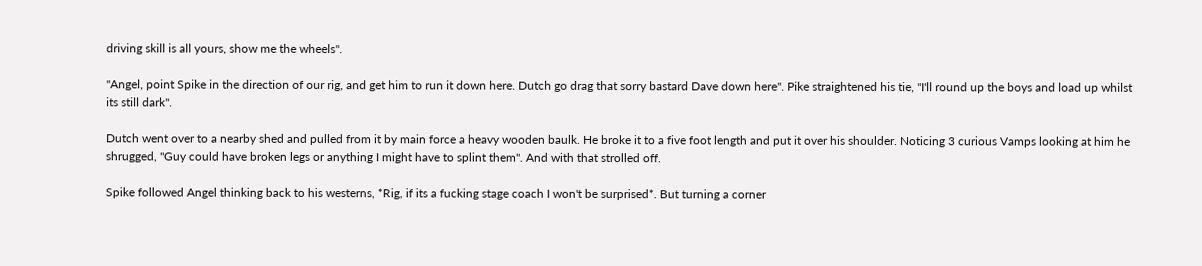driving skill is all yours, show me the wheels".

"Angel, point Spike in the direction of our rig, and get him to run it down here. Dutch go drag that sorry bastard Dave down here". Pike straightened his tie, "I'll round up the boys and load up whilst its still dark".

Dutch went over to a nearby shed and pulled from it by main force a heavy wooden baulk. He broke it to a five foot length and put it over his shoulder. Noticing 3 curious Vamps looking at him he shrugged, "Guy could have broken legs or anything I might have to splint them". And with that strolled off.

Spike followed Angel thinking back to his westerns, *Rig, if its a fucking stage coach I won't be surprised*. But turning a corner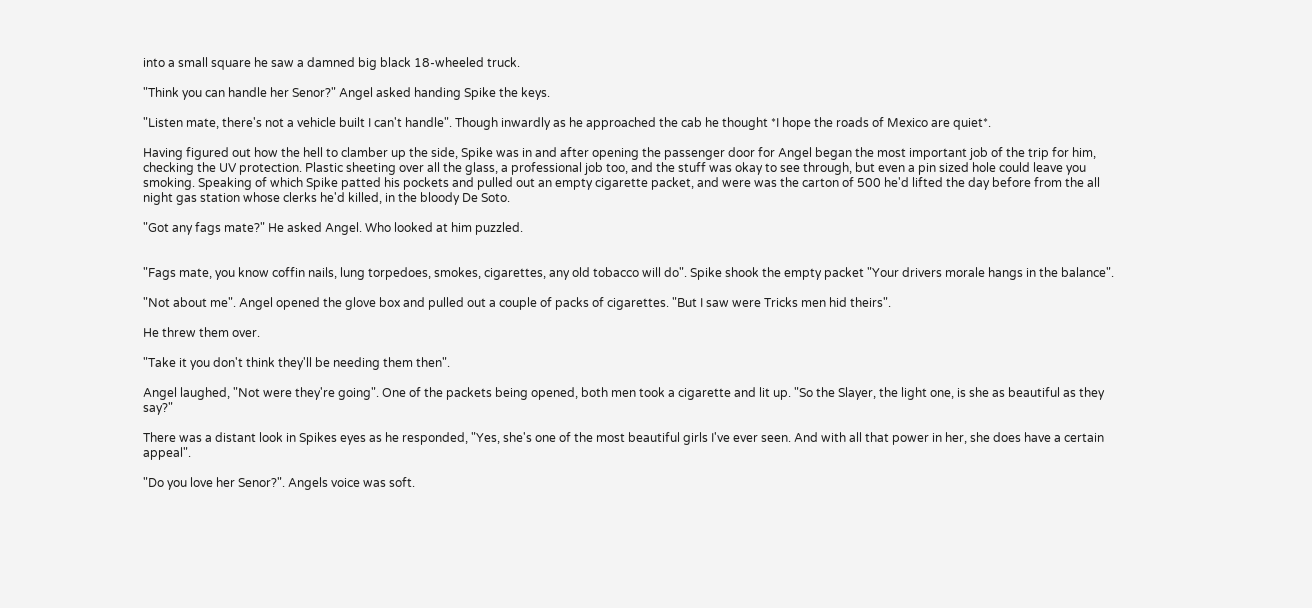into a small square he saw a damned big black 18-wheeled truck.

"Think you can handle her Senor?" Angel asked handing Spike the keys.

"Listen mate, there's not a vehicle built I can't handle". Though inwardly as he approached the cab he thought *I hope the roads of Mexico are quiet*.

Having figured out how the hell to clamber up the side, Spike was in and after opening the passenger door for Angel began the most important job of the trip for him, checking the UV protection. Plastic sheeting over all the glass, a professional job too, and the stuff was okay to see through, but even a pin sized hole could leave you smoking. Speaking of which Spike patted his pockets and pulled out an empty cigarette packet, and were was the carton of 500 he'd lifted the day before from the all night gas station whose clerks he'd killed, in the bloody De Soto.

"Got any fags mate?" He asked Angel. Who looked at him puzzled.


"Fags mate, you know coffin nails, lung torpedoes, smokes, cigarettes, any old tobacco will do". Spike shook the empty packet "Your drivers morale hangs in the balance".

"Not about me". Angel opened the glove box and pulled out a couple of packs of cigarettes. "But I saw were Tricks men hid theirs".

He threw them over.

"Take it you don't think they'll be needing them then".

Angel laughed, "Not were they're going". One of the packets being opened, both men took a cigarette and lit up. "So the Slayer, the light one, is she as beautiful as they say?"

There was a distant look in Spikes eyes as he responded, "Yes, she's one of the most beautiful girls I've ever seen. And with all that power in her, she does have a certain appeal".

"Do you love her Senor?". Angels voice was soft.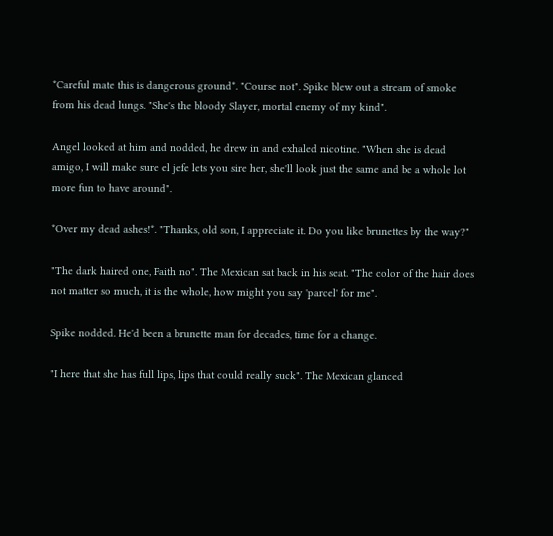*Careful mate this is dangerous ground*. "Course not". Spike blew out a stream of smoke from his dead lungs. "She's the bloody Slayer, mortal enemy of my kind".

Angel looked at him and nodded, he drew in and exhaled nicotine. "When she is dead amigo, I will make sure el jefe lets you sire her, she'll look just the same and be a whole lot more fun to have around".

*Over my dead ashes!*. "Thanks, old son, I appreciate it. Do you like brunettes by the way?"

"The dark haired one, Faith no". The Mexican sat back in his seat. "The color of the hair does not matter so much, it is the whole, how might you say 'parcel' for me".

Spike nodded. He'd been a brunette man for decades, time for a change.

"I here that she has full lips, lips that could really suck". The Mexican glanced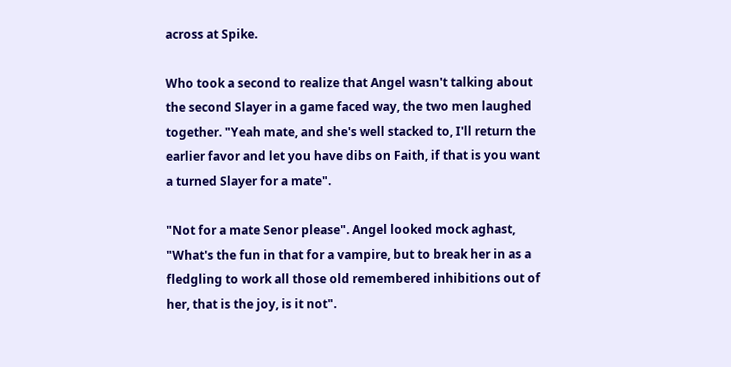across at Spike.

Who took a second to realize that Angel wasn't talking about the second Slayer in a game faced way, the two men laughed together. "Yeah mate, and she's well stacked to, I'll return the earlier favor and let you have dibs on Faith, if that is you want a turned Slayer for a mate".

"Not for a mate Senor please". Angel looked mock aghast, "What's the fun in that for a vampire, but to break her in as a fledgling to work all those old remembered inhibitions out of her, that is the joy, is it not".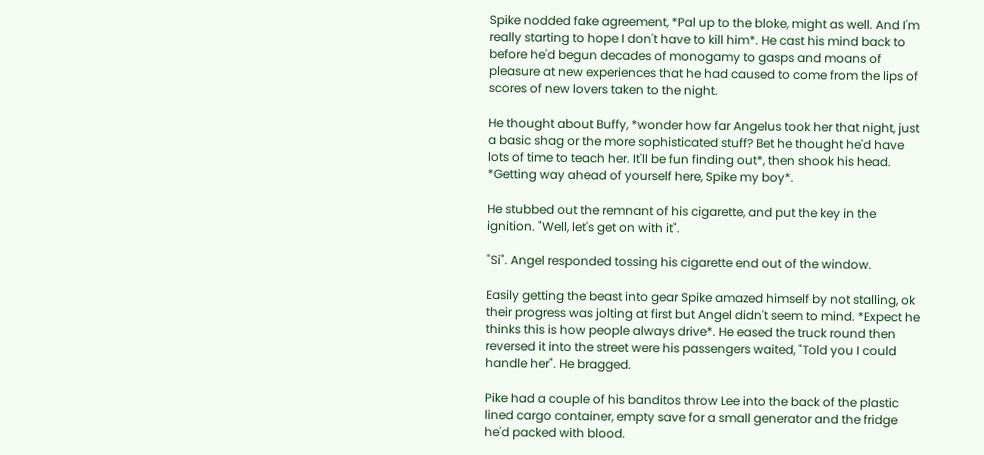Spike nodded fake agreement, *Pal up to the bloke, might as well. And I'm really starting to hope I don't have to kill him*. He cast his mind back to before he'd begun decades of monogamy to gasps and moans of pleasure at new experiences that he had caused to come from the lips of scores of new lovers taken to the night.

He thought about Buffy, *wonder how far Angelus took her that night, just a basic shag or the more sophisticated stuff? Bet he thought he'd have lots of time to teach her. It'll be fun finding out*, then shook his head. *Getting way ahead of yourself here, Spike my boy*.

He stubbed out the remnant of his cigarette, and put the key in the ignition. "Well, let's get on with it".

"Si". Angel responded tossing his cigarette end out of the window.

Easily getting the beast into gear Spike amazed himself by not stalling, ok their progress was jolting at first but Angel didn't seem to mind. *Expect he thinks this is how people always drive*. He eased the truck round then reversed it into the street were his passengers waited, "Told you I could handle her". He bragged.

Pike had a couple of his banditos throw Lee into the back of the plastic lined cargo container, empty save for a small generator and the fridge he'd packed with blood.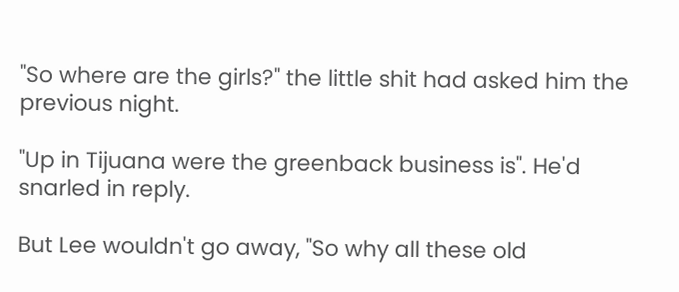"So where are the girls?" the little shit had asked him the previous night.

"Up in Tijuana were the greenback business is". He'd snarled in reply.

But Lee wouldn't go away, "So why all these old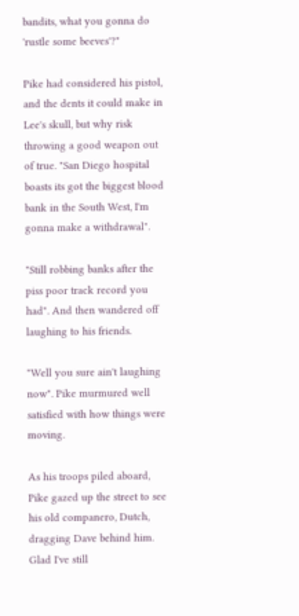bandits, what you gonna do 'rustle some beeves'?"

Pike had considered his pistol, and the dents it could make in Lee's skull, but why risk throwing a good weapon out of true. "San Diego hospital boasts its got the biggest blood bank in the South West, I'm gonna make a withdrawal".

"Still robbing banks after the piss poor track record you had". And then wandered off laughing to his friends.

"Well you sure ain't laughing now". Pike murmured well satisfied with how things were moving.

As his troops piled aboard, Pike gazed up the street to see his old companero, Dutch, dragging Dave behind him. Glad I've still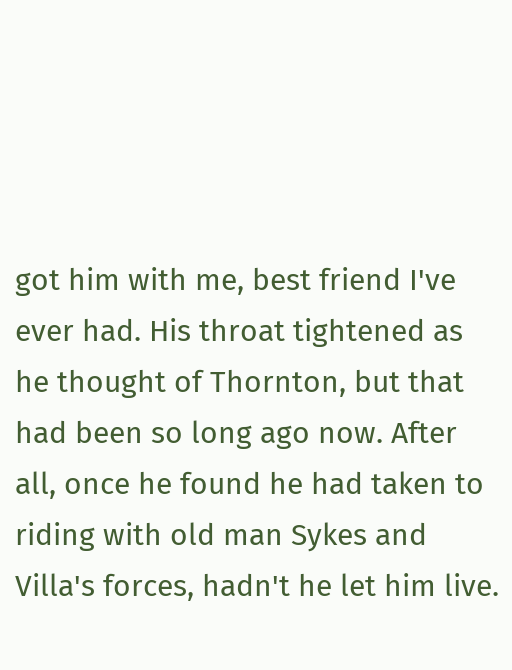got him with me, best friend I've ever had. His throat tightened as he thought of Thornton, but that had been so long ago now. After all, once he found he had taken to riding with old man Sykes and Villa's forces, hadn't he let him live.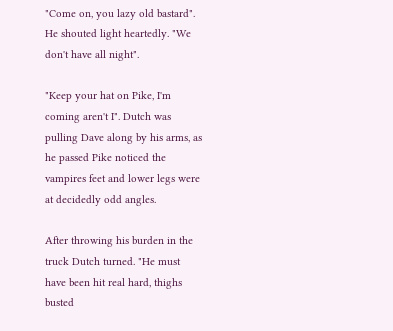"Come on, you lazy old bastard". He shouted light heartedly. "We don't have all night".

"Keep your hat on Pike, I'm coming aren't I". Dutch was pulling Dave along by his arms, as he passed Pike noticed the vampires feet and lower legs were at decidedly odd angles.

After throwing his burden in the truck Dutch turned. "He must have been hit real hard, thighs busted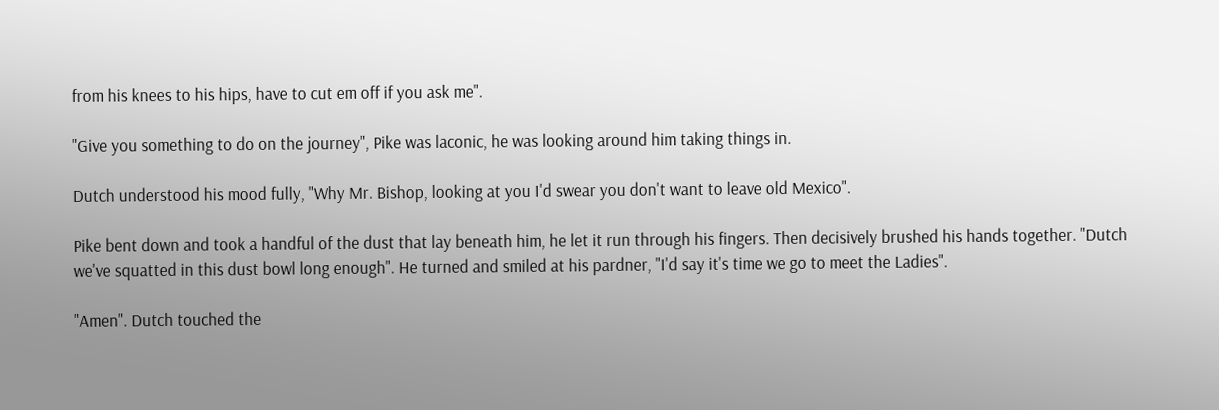from his knees to his hips, have to cut em off if you ask me".

"Give you something to do on the journey", Pike was laconic, he was looking around him taking things in.

Dutch understood his mood fully, "Why Mr. Bishop, looking at you I'd swear you don't want to leave old Mexico".

Pike bent down and took a handful of the dust that lay beneath him, he let it run through his fingers. Then decisively brushed his hands together. "Dutch we've squatted in this dust bowl long enough". He turned and smiled at his pardner, "I'd say it's time we go to meet the Ladies".

"Amen". Dutch touched the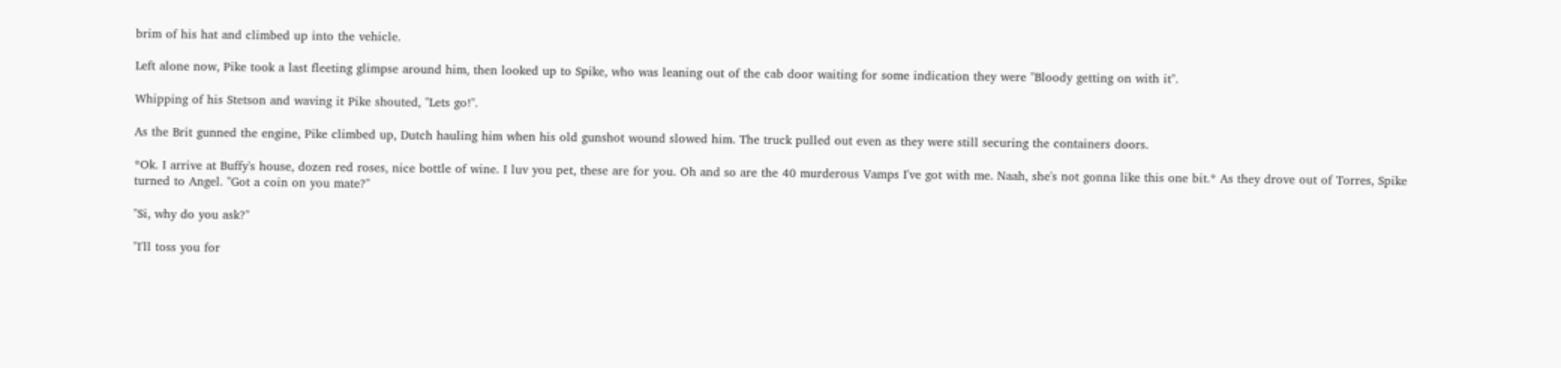brim of his hat and climbed up into the vehicle.

Left alone now, Pike took a last fleeting glimpse around him, then looked up to Spike, who was leaning out of the cab door waiting for some indication they were "Bloody getting on with it".

Whipping of his Stetson and waving it Pike shouted, "Lets go!".

As the Brit gunned the engine, Pike climbed up, Dutch hauling him when his old gunshot wound slowed him. The truck pulled out even as they were still securing the containers doors.

*Ok. I arrive at Buffy's house, dozen red roses, nice bottle of wine. I luv you pet, these are for you. Oh and so are the 40 murderous Vamps I've got with me. Naah, she's not gonna like this one bit.* As they drove out of Torres, Spike turned to Angel. "Got a coin on you mate?"

"Si, why do you ask?"

"I'll toss you for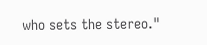who sets the stereo."